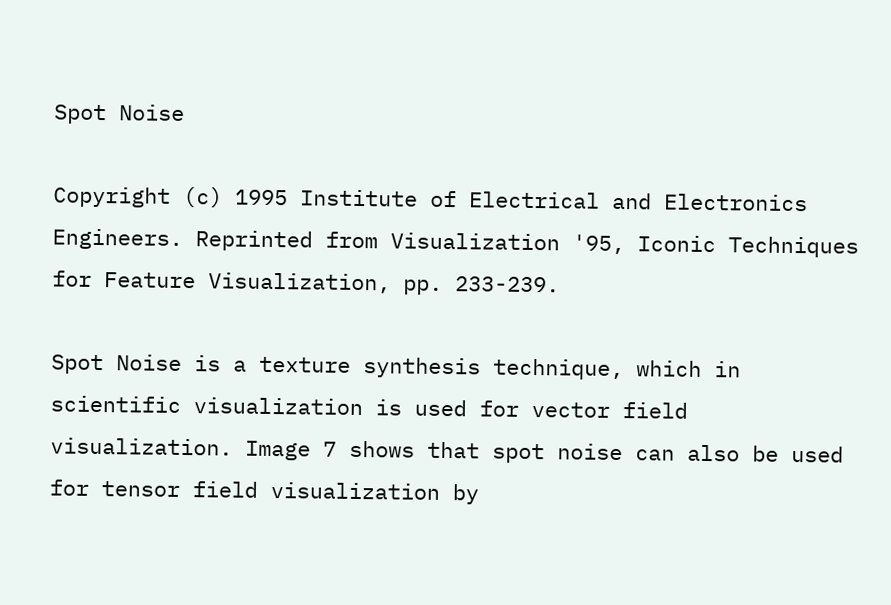Spot Noise

Copyright (c) 1995 Institute of Electrical and Electronics Engineers. Reprinted from Visualization '95, Iconic Techniques for Feature Visualization, pp. 233-239.

Spot Noise is a texture synthesis technique, which in scientific visualization is used for vector field visualization. Image 7 shows that spot noise can also be used for tensor field visualization by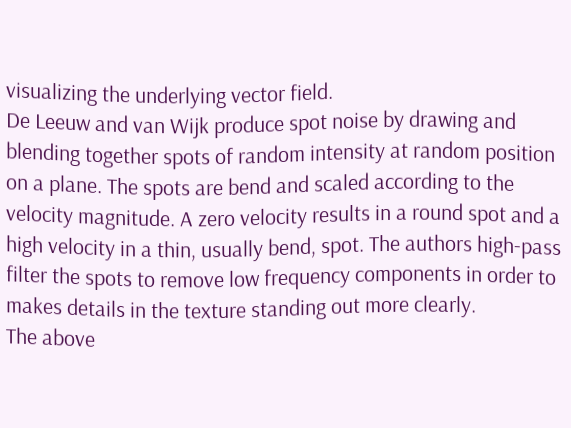visualizing the underlying vector field.
De Leeuw and van Wijk produce spot noise by drawing and blending together spots of random intensity at random position on a plane. The spots are bend and scaled according to the velocity magnitude. A zero velocity results in a round spot and a high velocity in a thin, usually bend, spot. The authors high-pass filter the spots to remove low frequency components in order to makes details in the texture standing out more clearly.
The above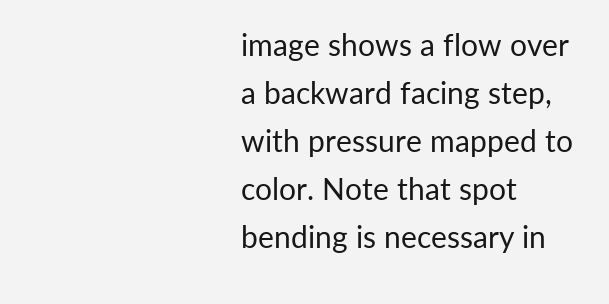image shows a flow over a backward facing step, with pressure mapped to color. Note that spot bending is necessary in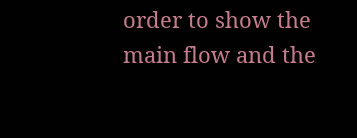order to show the main flow and the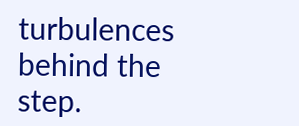turbulences behind the step.